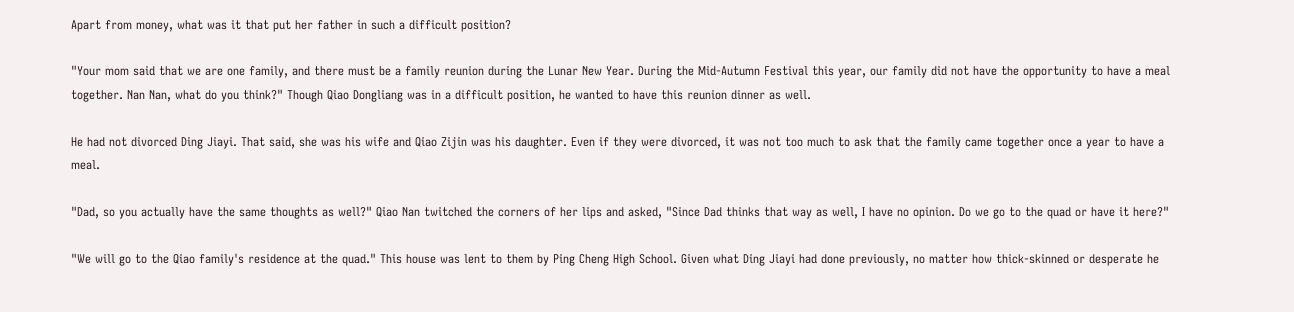Apart from money, what was it that put her father in such a difficult position?

"Your mom said that we are one family, and there must be a family reunion during the Lunar New Year. During the Mid-Autumn Festival this year, our family did not have the opportunity to have a meal together. Nan Nan, what do you think?" Though Qiao Dongliang was in a difficult position, he wanted to have this reunion dinner as well.

He had not divorced Ding Jiayi. That said, she was his wife and Qiao Zijin was his daughter. Even if they were divorced, it was not too much to ask that the family came together once a year to have a meal.

"Dad, so you actually have the same thoughts as well?" Qiao Nan twitched the corners of her lips and asked, "Since Dad thinks that way as well, I have no opinion. Do we go to the quad or have it here?"

"We will go to the Qiao family's residence at the quad." This house was lent to them by Ping Cheng High School. Given what Ding Jiayi had done previously, no matter how thick-skinned or desperate he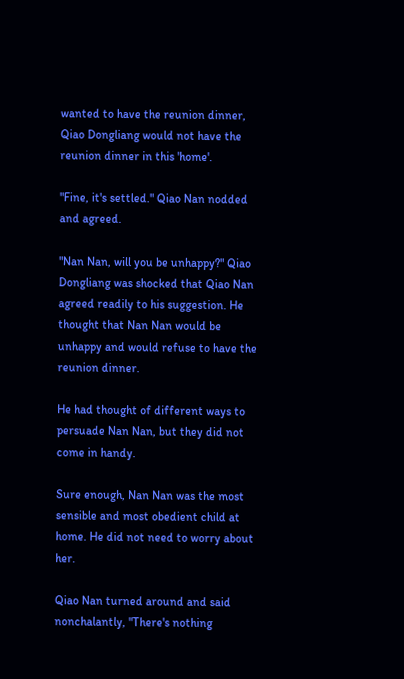wanted to have the reunion dinner, Qiao Dongliang would not have the reunion dinner in this 'home'.

"Fine, it's settled." Qiao Nan nodded and agreed.

"Nan Nan, will you be unhappy?" Qiao Dongliang was shocked that Qiao Nan agreed readily to his suggestion. He thought that Nan Nan would be unhappy and would refuse to have the reunion dinner.

He had thought of different ways to persuade Nan Nan, but they did not come in handy.

Sure enough, Nan Nan was the most sensible and most obedient child at home. He did not need to worry about her.

Qiao Nan turned around and said nonchalantly, "There's nothing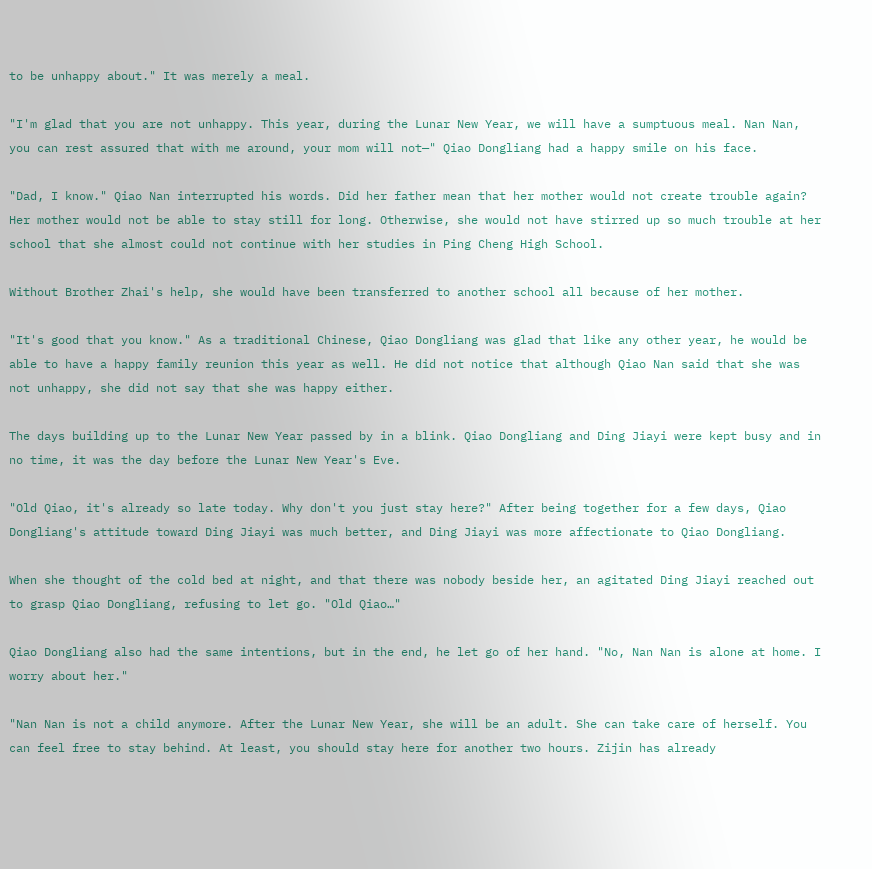to be unhappy about." It was merely a meal.

"I'm glad that you are not unhappy. This year, during the Lunar New Year, we will have a sumptuous meal. Nan Nan, you can rest assured that with me around, your mom will not—" Qiao Dongliang had a happy smile on his face.

"Dad, I know." Qiao Nan interrupted his words. Did her father mean that her mother would not create trouble again? Her mother would not be able to stay still for long. Otherwise, she would not have stirred up so much trouble at her school that she almost could not continue with her studies in Ping Cheng High School.

Without Brother Zhai's help, she would have been transferred to another school all because of her mother.

"It's good that you know." As a traditional Chinese, Qiao Dongliang was glad that like any other year, he would be able to have a happy family reunion this year as well. He did not notice that although Qiao Nan said that she was not unhappy, she did not say that she was happy either.

The days building up to the Lunar New Year passed by in a blink. Qiao Dongliang and Ding Jiayi were kept busy and in no time, it was the day before the Lunar New Year's Eve.

"Old Qiao, it's already so late today. Why don't you just stay here?" After being together for a few days, Qiao Dongliang's attitude toward Ding Jiayi was much better, and Ding Jiayi was more affectionate to Qiao Dongliang.

When she thought of the cold bed at night, and that there was nobody beside her, an agitated Ding Jiayi reached out to grasp Qiao Dongliang, refusing to let go. "Old Qiao…"

Qiao Dongliang also had the same intentions, but in the end, he let go of her hand. "No, Nan Nan is alone at home. I worry about her."

"Nan Nan is not a child anymore. After the Lunar New Year, she will be an adult. She can take care of herself. You can feel free to stay behind. At least, you should stay here for another two hours. Zijin has already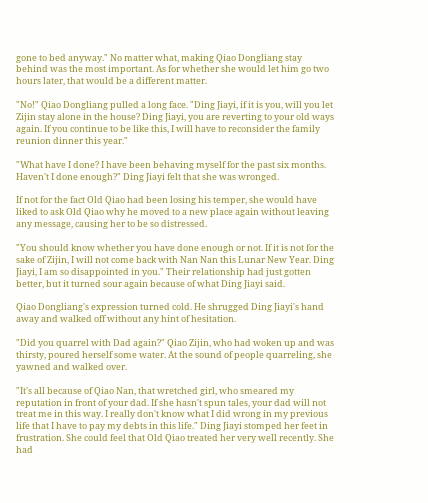gone to bed anyway." No matter what, making Qiao Dongliang stay behind was the most important. As for whether she would let him go two hours later, that would be a different matter.

"No!" Qiao Dongliang pulled a long face. "Ding Jiayi, if it is you, will you let Zijin stay alone in the house? Ding Jiayi, you are reverting to your old ways again. If you continue to be like this, I will have to reconsider the family reunion dinner this year."

"What have I done? I have been behaving myself for the past six months. Haven't I done enough?" Ding Jiayi felt that she was wronged.

If not for the fact Old Qiao had been losing his temper, she would have liked to ask Old Qiao why he moved to a new place again without leaving any message, causing her to be so distressed.

"You should know whether you have done enough or not. If it is not for the sake of Zijin, I will not come back with Nan Nan this Lunar New Year. Ding Jiayi, I am so disappointed in you." Their relationship had just gotten better, but it turned sour again because of what Ding Jiayi said.

Qiao Dongliang's expression turned cold. He shrugged Ding Jiayi's hand away and walked off without any hint of hesitation.

"Did you quarrel with Dad again?" Qiao Zijin, who had woken up and was thirsty, poured herself some water. At the sound of people quarreling, she yawned and walked over.

"It's all because of Qiao Nan, that wretched girl, who smeared my reputation in front of your dad. If she hasn't spun tales, your dad will not treat me in this way. I really don't know what I did wrong in my previous life that I have to pay my debts in this life." Ding Jiayi stomped her feet in frustration. She could feel that Old Qiao treated her very well recently. She had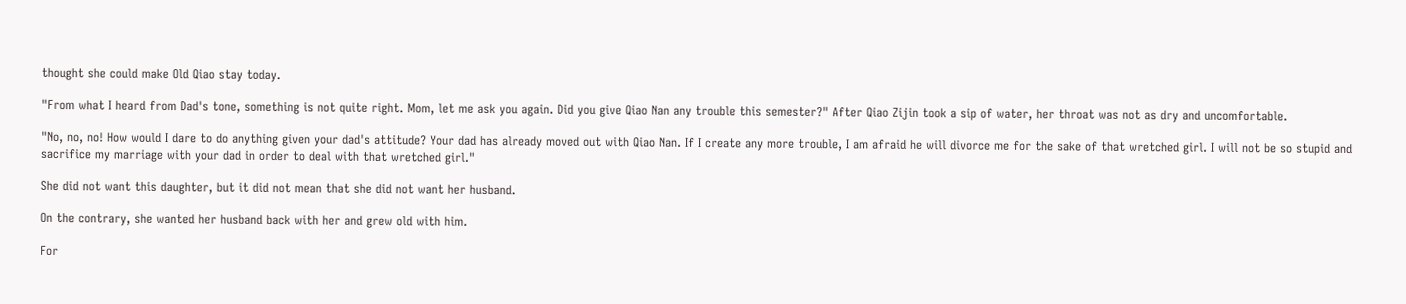thought she could make Old Qiao stay today.

"From what I heard from Dad's tone, something is not quite right. Mom, let me ask you again. Did you give Qiao Nan any trouble this semester?" After Qiao Zijin took a sip of water, her throat was not as dry and uncomfortable.

"No, no, no! How would I dare to do anything given your dad's attitude? Your dad has already moved out with Qiao Nan. If I create any more trouble, I am afraid he will divorce me for the sake of that wretched girl. I will not be so stupid and sacrifice my marriage with your dad in order to deal with that wretched girl."

She did not want this daughter, but it did not mean that she did not want her husband.

On the contrary, she wanted her husband back with her and grew old with him.

For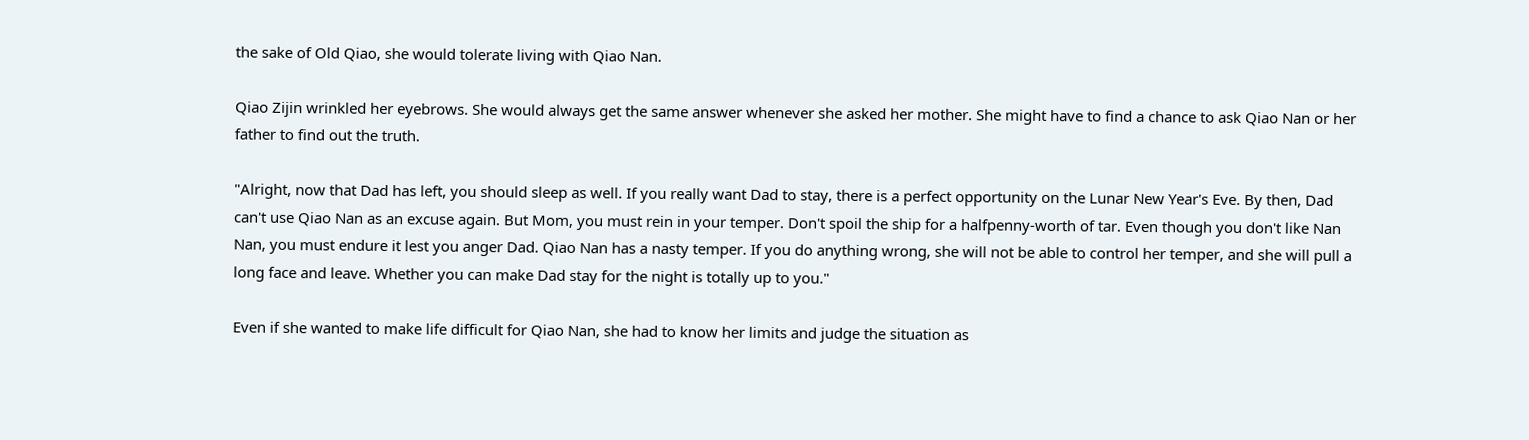the sake of Old Qiao, she would tolerate living with Qiao Nan.

Qiao Zijin wrinkled her eyebrows. She would always get the same answer whenever she asked her mother. She might have to find a chance to ask Qiao Nan or her father to find out the truth.

"Alright, now that Dad has left, you should sleep as well. If you really want Dad to stay, there is a perfect opportunity on the Lunar New Year's Eve. By then, Dad can't use Qiao Nan as an excuse again. But Mom, you must rein in your temper. Don't spoil the ship for a halfpenny-worth of tar. Even though you don't like Nan Nan, you must endure it lest you anger Dad. Qiao Nan has a nasty temper. If you do anything wrong, she will not be able to control her temper, and she will pull a long face and leave. Whether you can make Dad stay for the night is totally up to you."

Even if she wanted to make life difficult for Qiao Nan, she had to know her limits and judge the situation as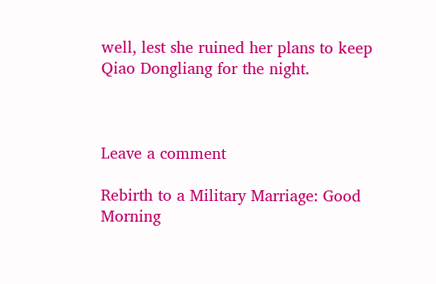well, lest she ruined her plans to keep Qiao Dongliang for the night.



Leave a comment

Rebirth to a Military Marriage: Good Morning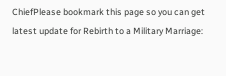ChiefPlease bookmark this page so you can get latest update for Rebirth to a Military Marriage: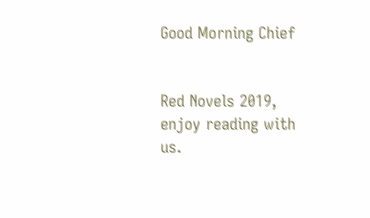Good Morning Chief


Red Novels 2019, enjoy reading with us.